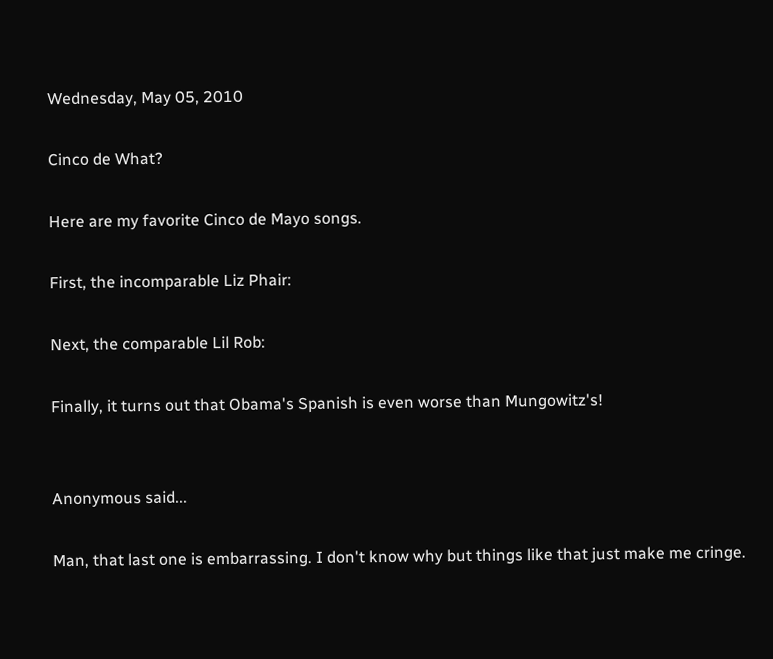Wednesday, May 05, 2010

Cinco de What?

Here are my favorite Cinco de Mayo songs.

First, the incomparable Liz Phair:

Next, the comparable Lil Rob:

Finally, it turns out that Obama's Spanish is even worse than Mungowitz's!


Anonymous said...

Man, that last one is embarrassing. I don't know why but things like that just make me cringe.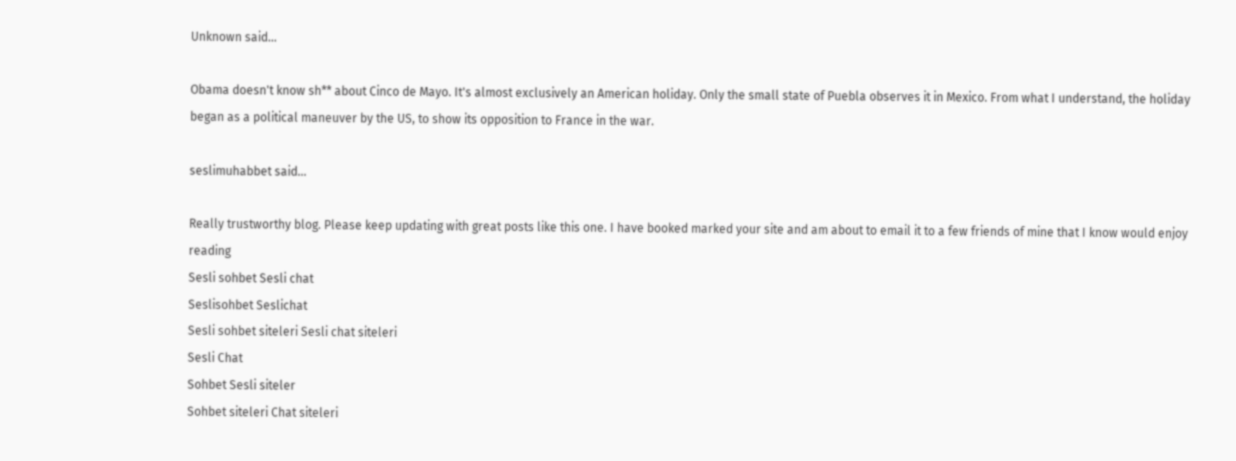Unknown said...

Obama doesn't know sh** about Cinco de Mayo. It's almost exclusively an American holiday. Only the small state of Puebla observes it in Mexico. From what I understand, the holiday began as a political maneuver by the US, to show its opposition to France in the war.

seslimuhabbet said...

Really trustworthy blog. Please keep updating with great posts like this one. I have booked marked your site and am about to email it to a few friends of mine that I know would enjoy reading
Sesli sohbet Sesli chat
Seslisohbet Seslichat
Sesli sohbet siteleri Sesli chat siteleri
Sesli Chat
Sohbet Sesli siteler
Sohbet siteleri Chat siteleri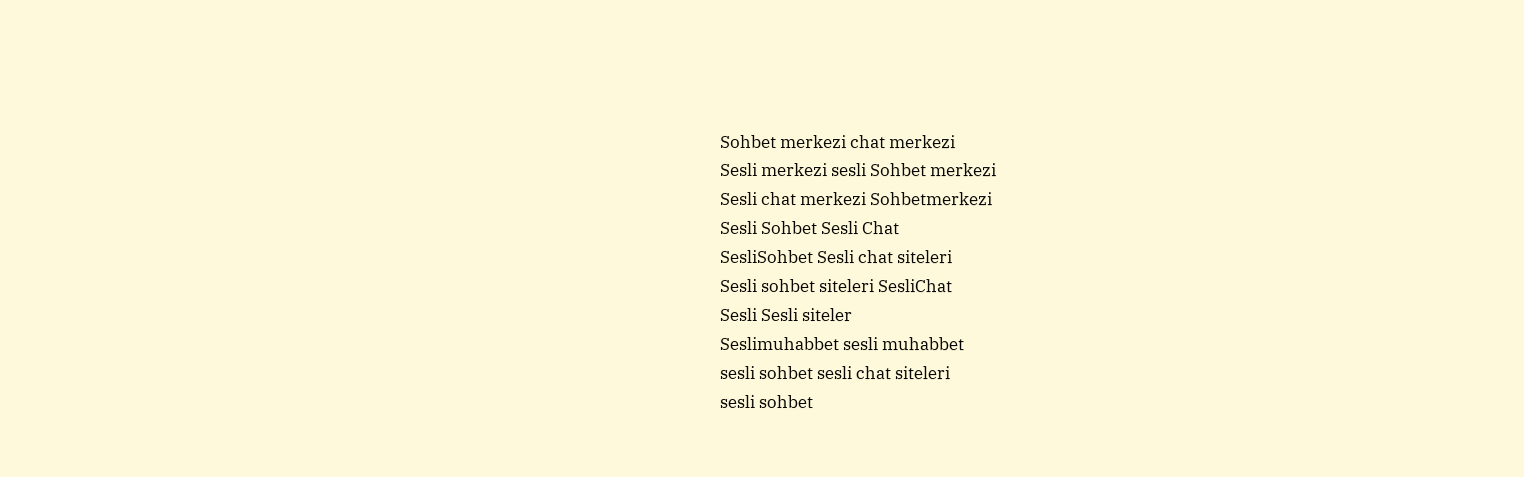Sohbet merkezi chat merkezi
Sesli merkezi sesli Sohbet merkezi
Sesli chat merkezi Sohbetmerkezi
Sesli Sohbet Sesli Chat
SesliSohbet Sesli chat siteleri
Sesli sohbet siteleri SesliChat
Sesli Sesli siteler
Seslimuhabbet sesli muhabbet
sesli sohbet sesli chat siteleri
sesli sohbet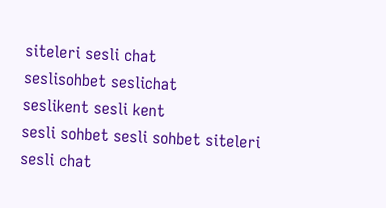siteleri sesli chat
seslisohbet seslichat
seslikent sesli kent
sesli sohbet sesli sohbet siteleri
sesli chat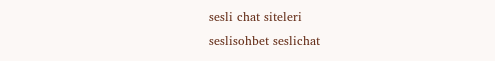sesli chat siteleri
seslisohbet seslichat